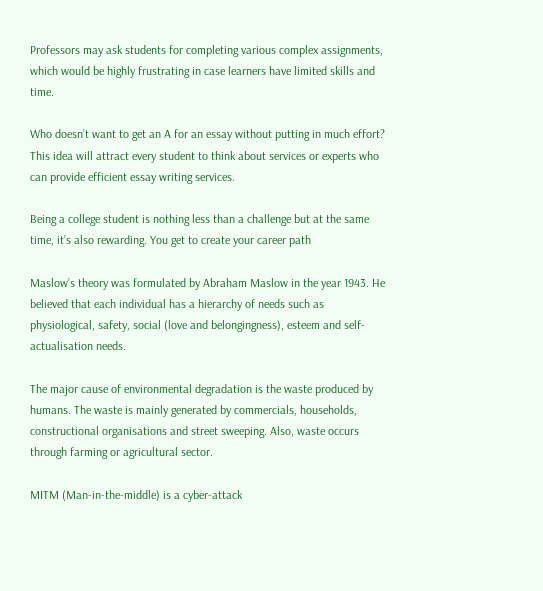Professors may ask students for completing various complex assignments, which would be highly frustrating in case learners have limited skills and time.

Who doesn’t want to get an A for an essay without putting in much effort? This idea will attract every student to think about services or experts who can provide efficient essay writing services.

Being a college student is nothing less than a challenge but at the same time, it’s also rewarding. You get to create your career path

Maslow’s theory was formulated by Abraham Maslow in the year 1943. He believed that each individual has a hierarchy of needs such as physiological, safety, social (love and belongingness), esteem and self-actualisation needs.

The major cause of environmental degradation is the waste produced by humans. The waste is mainly generated by commercials, households, constructional organisations and street sweeping. Also, waste occurs through farming or agricultural sector.

MITM (Man-in-the-middle) is a cyber-attack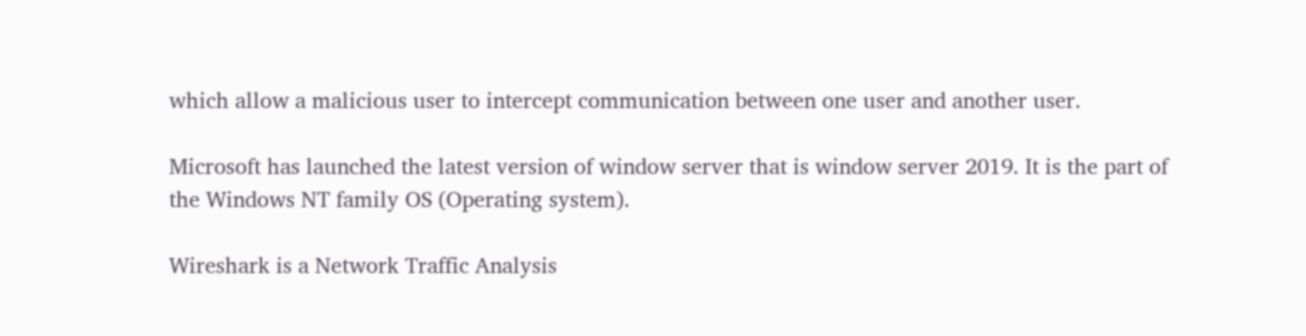which allow a malicious user to intercept communication between one user and another user.

Microsoft has launched the latest version of window server that is window server 2019. It is the part of the Windows NT family OS (Operating system).

Wireshark is a Network Traffic Analysis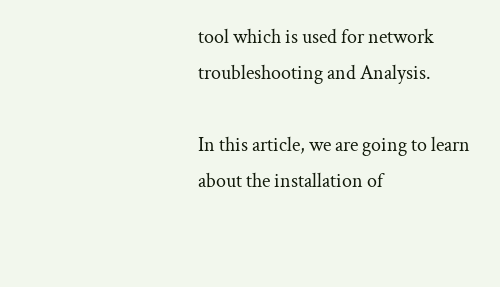tool which is used for network troubleshooting and Analysis.

In this article, we are going to learn about the installation of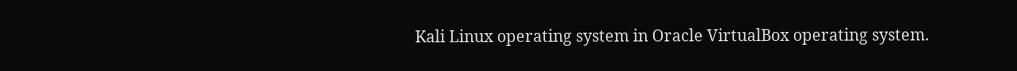Kali Linux operating system in Oracle VirtualBox operating system.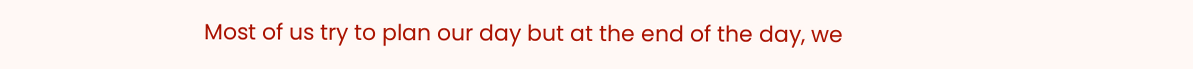Most of us try to plan our day but at the end of the day, we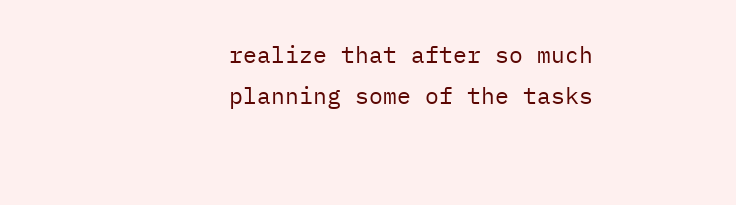realize that after so much planning some of the tasks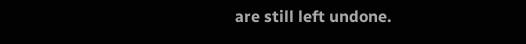are still left undone.